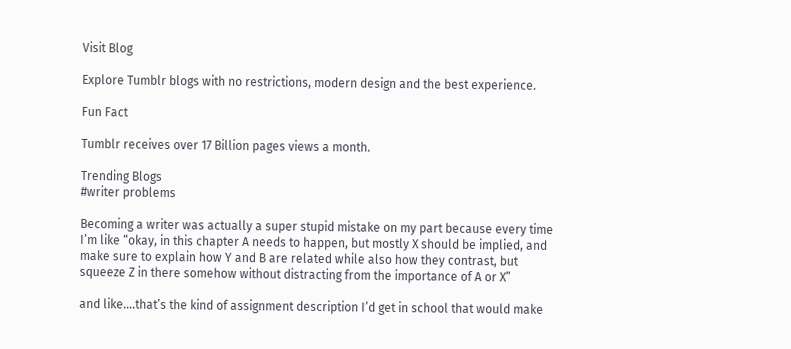Visit Blog

Explore Tumblr blogs with no restrictions, modern design and the best experience.

Fun Fact

Tumblr receives over 17 Billion pages views a month.

Trending Blogs
#writer problems

Becoming a writer was actually a super stupid mistake on my part because every time I’m like “okay, in this chapter A needs to happen, but mostly X should be implied, and make sure to explain how Y and B are related while also how they contrast, but squeeze Z in there somehow without distracting from the importance of A or X”

and like….that’s the kind of assignment description I’d get in school that would make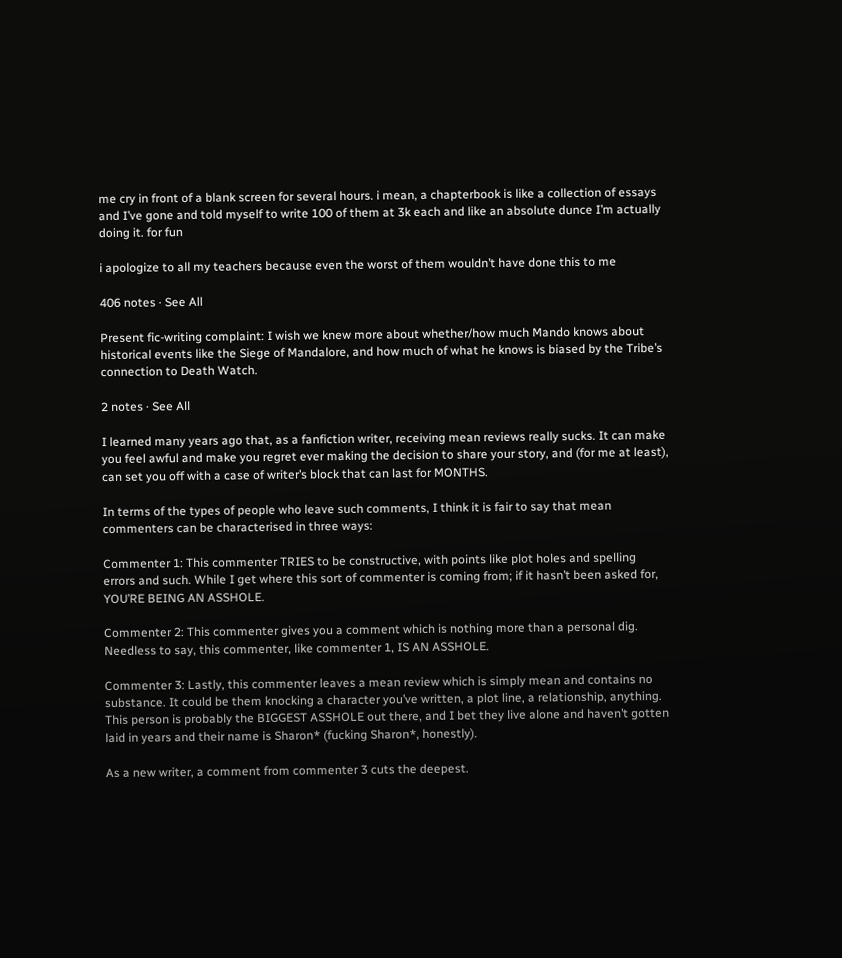me cry in front of a blank screen for several hours. i mean, a chapterbook is like a collection of essays and I’ve gone and told myself to write 100 of them at 3k each and like an absolute dunce I’m actually doing it. for fun

i apologize to all my teachers because even the worst of them wouldn’t have done this to me

406 notes · See All

Present fic-writing complaint: I wish we knew more about whether/how much Mando knows about historical events like the Siege of Mandalore, and how much of what he knows is biased by the Tribe’s connection to Death Watch.

2 notes · See All

I learned many years ago that, as a fanfiction writer, receiving mean reviews really sucks. It can make you feel awful and make you regret ever making the decision to share your story, and (for me at least), can set you off with a case of writer’s block that can last for MONTHS.

In terms of the types of people who leave such comments, I think it is fair to say that mean commenters can be characterised in three ways:

Commenter 1: This commenter TRIES to be constructive, with points like plot holes and spelling errors and such. While I get where this sort of commenter is coming from; if it hasn’t been asked for, YOU’RE BEING AN ASSHOLE.

Commenter 2: This commenter gives you a comment which is nothing more than a personal dig. Needless to say, this commenter, like commenter 1, IS AN ASSHOLE.

Commenter 3: Lastly, this commenter leaves a mean review which is simply mean and contains no substance. It could be them knocking a character you’ve written, a plot line, a relationship, anything. This person is probably the BIGGEST ASSHOLE out there, and I bet they live alone and haven’t gotten laid in years and their name is Sharon* (fucking Sharon*, honestly).

As a new writer, a comment from commenter 3 cuts the deepest.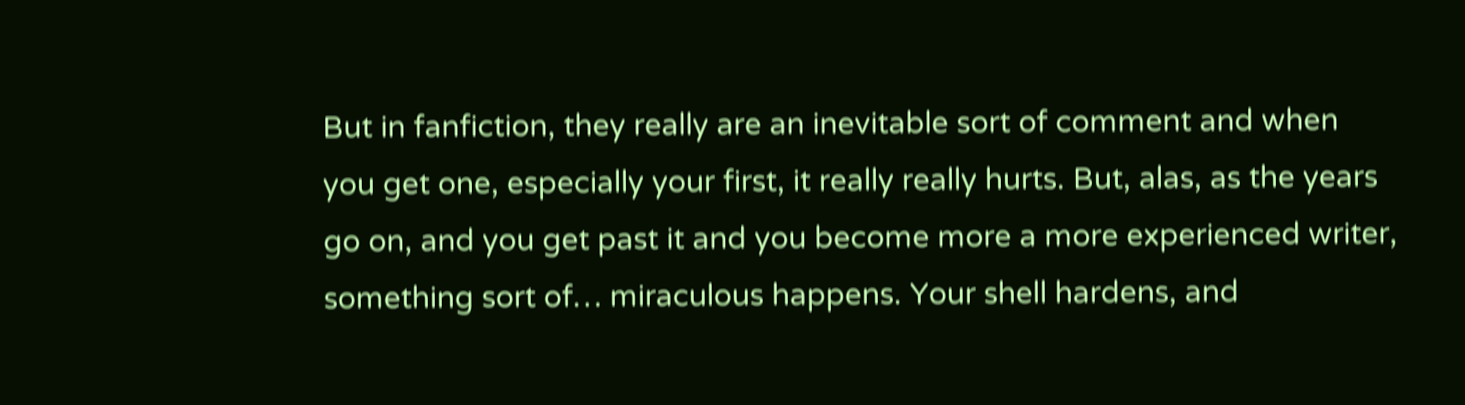But in fanfiction, they really are an inevitable sort of comment and when you get one, especially your first, it really really hurts. But, alas, as the years go on, and you get past it and you become more a more experienced writer, something sort of… miraculous happens. Your shell hardens, and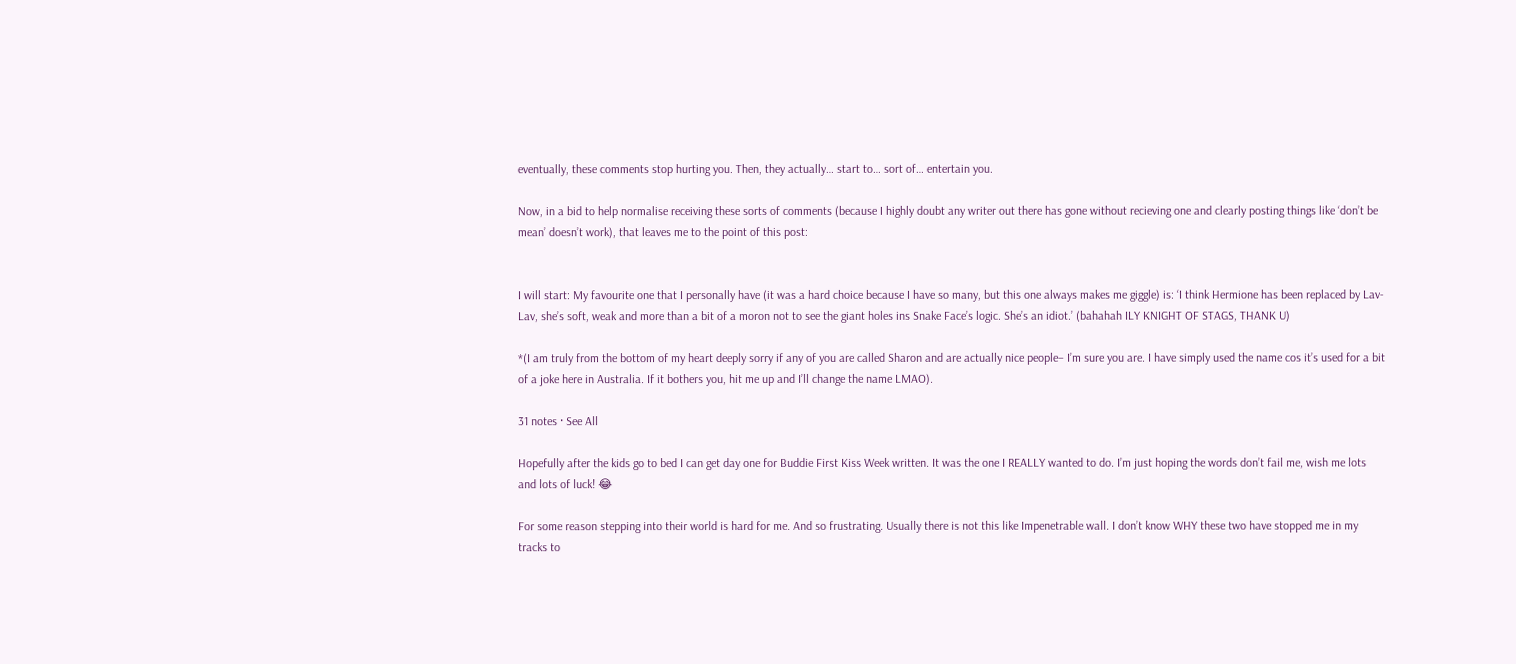eventually, these comments stop hurting you. Then, they actually… start to… sort of… entertain you.

Now, in a bid to help normalise receiving these sorts of comments (because I highly doubt any writer out there has gone without recieving one and clearly posting things like ‘don’t be mean’ doesn’t work), that leaves me to the point of this post:


I will start: My favourite one that I personally have (it was a hard choice because I have so many, but this one always makes me giggle) is: ‘I think Hermione has been replaced by Lav-Lav, she’s soft, weak and more than a bit of a moron not to see the giant holes ins Snake Face’s logic. She’s an idiot.’ (bahahah ILY KNIGHT OF STAGS, THANK U)

*(I am truly from the bottom of my heart deeply sorry if any of you are called Sharon and are actually nice people– I’m sure you are. I have simply used the name cos it’s used for a bit of a joke here in Australia. If it bothers you, hit me up and I’ll change the name LMAO).

31 notes · See All

Hopefully after the kids go to bed I can get day one for Buddie First Kiss Week written. It was the one I REALLY wanted to do. I’m just hoping the words don’t fail me, wish me lots and lots of luck! 😂

For some reason stepping into their world is hard for me. And so frustrating. Usually there is not this like Impenetrable wall. I don’t know WHY these two have stopped me in my tracks to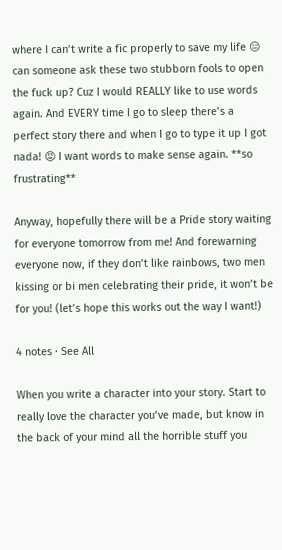where I can’t write a fic properly to save my life 😑 can someone ask these two stubborn fools to open the fuck up? Cuz I would REALLY like to use words again. And EVERY time I go to sleep there’s a perfect story there and when I go to type it up I got nada! 😡 I want words to make sense again. **so frustrating**

Anyway, hopefully there will be a Pride story waiting for everyone tomorrow from me! And forewarning everyone now, if they don’t like rainbows, two men kissing or bi men celebrating their pride, it won’t be for you! (let’s hope this works out the way I want!)

4 notes · See All

When you write a character into your story. Start to really love the character you’ve made, but know in the back of your mind all the horrible stuff you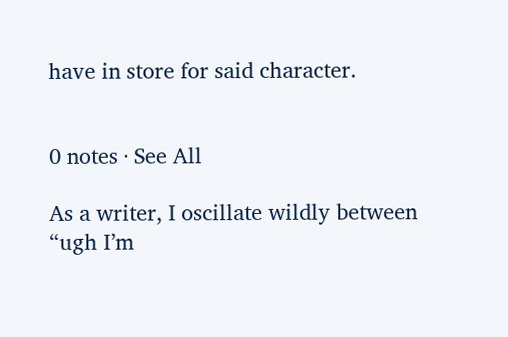have in store for said character.


0 notes · See All

As a writer, I oscillate wildly between “ugh I’m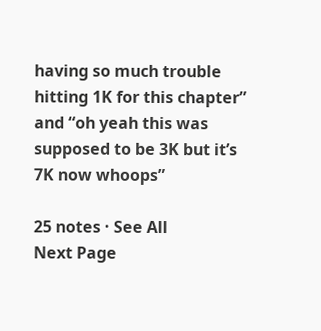having so much trouble hitting 1K for this chapter” and “oh yeah this was supposed to be 3K but it’s 7K now whoops”

25 notes · See All
Next Page